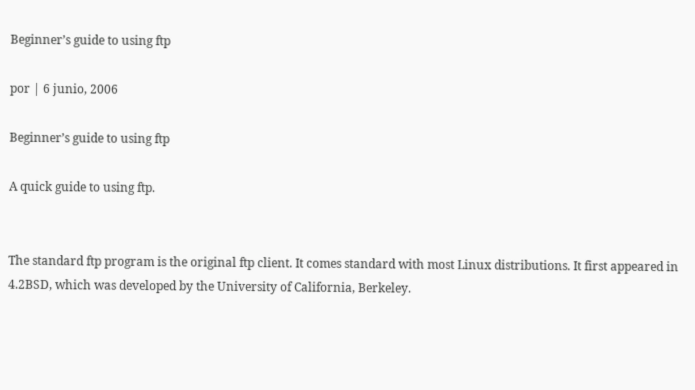Beginner’s guide to using ftp

por | 6 junio, 2006

Beginner’s guide to using ftp

A quick guide to using ftp.


The standard ftp program is the original ftp client. It comes standard with most Linux distributions. It first appeared in 4.2BSD, which was developed by the University of California, Berkeley.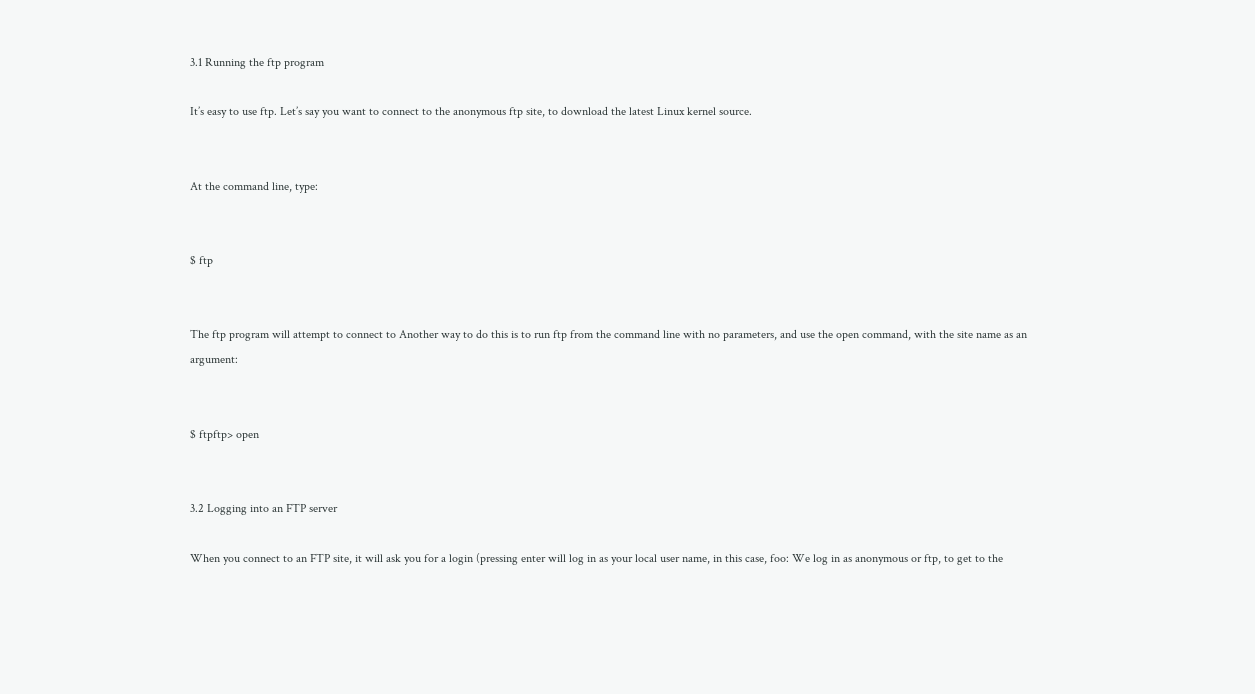3.1 Running the ftp program

It’s easy to use ftp. Let’s say you want to connect to the anonymous ftp site, to download the latest Linux kernel source.


At the command line, type:


$ ftp


The ftp program will attempt to connect to Another way to do this is to run ftp from the command line with no parameters, and use the open command, with the site name as an argument:


$ ftpftp> open


3.2 Logging into an FTP server

When you connect to an FTP site, it will ask you for a login (pressing enter will log in as your local user name, in this case, foo: We log in as anonymous or ftp, to get to the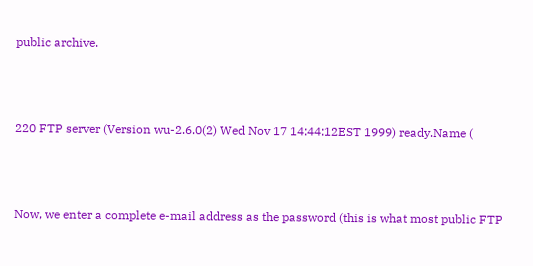public archive.



220 FTP server (Version wu-2.6.0(2) Wed Nov 17 14:44:12EST 1999) ready.Name (



Now, we enter a complete e-mail address as the password (this is what most public FTP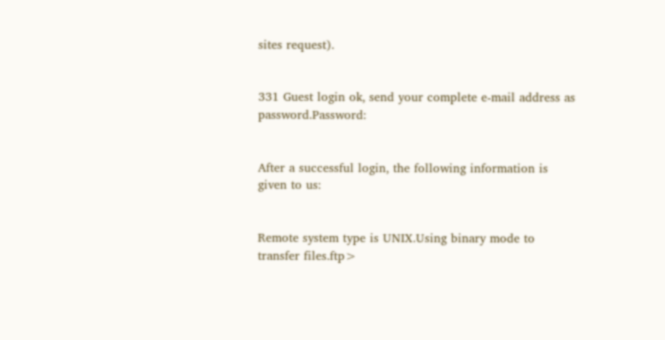sites request).


331 Guest login ok, send your complete e-mail address as password.Password:


After a successful login, the following information is given to us:


Remote system type is UNIX.Using binary mode to transfer files.ftp>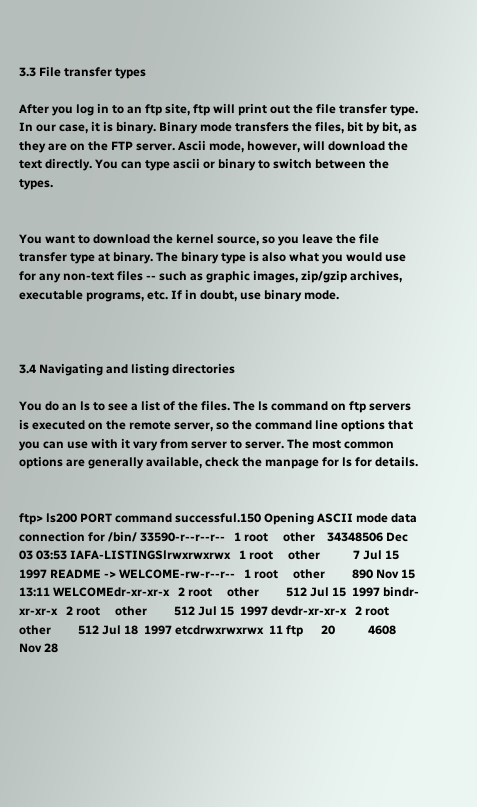3.3 File transfer types

After you log in to an ftp site, ftp will print out the file transfer type. In our case, it is binary. Binary mode transfers the files, bit by bit, as they are on the FTP server. Ascii mode, however, will download the text directly. You can type ascii or binary to switch between the types.


You want to download the kernel source, so you leave the file transfer type at binary. The binary type is also what you would use for any non-text files -- such as graphic images, zip/gzip archives, executable programs, etc. If in doubt, use binary mode.



3.4 Navigating and listing directories

You do an ls to see a list of the files. The ls command on ftp servers is executed on the remote server, so the command line options that you can use with it vary from server to server. The most common options are generally available, check the manpage for ls for details.


ftp> ls200 PORT command successful.150 Opening ASCII mode data connection for /bin/ 33590-r--r--r--   1 root     other    34348506 Dec 03 03:53 IAFA-LISTINGSlrwxrwxrwx   1 root     other           7 Jul 15  1997 README -> WELCOME-rw-r--r--   1 root     other         890 Nov 15 13:11 WELCOMEdr-xr-xr-x   2 root     other         512 Jul 15  1997 bindr-xr-xr-x   2 root     other         512 Jul 15  1997 devdr-xr-xr-x   2 root     other         512 Jul 18  1997 etcdrwxrwxrwx  11 ftp      20           4608 Nov 28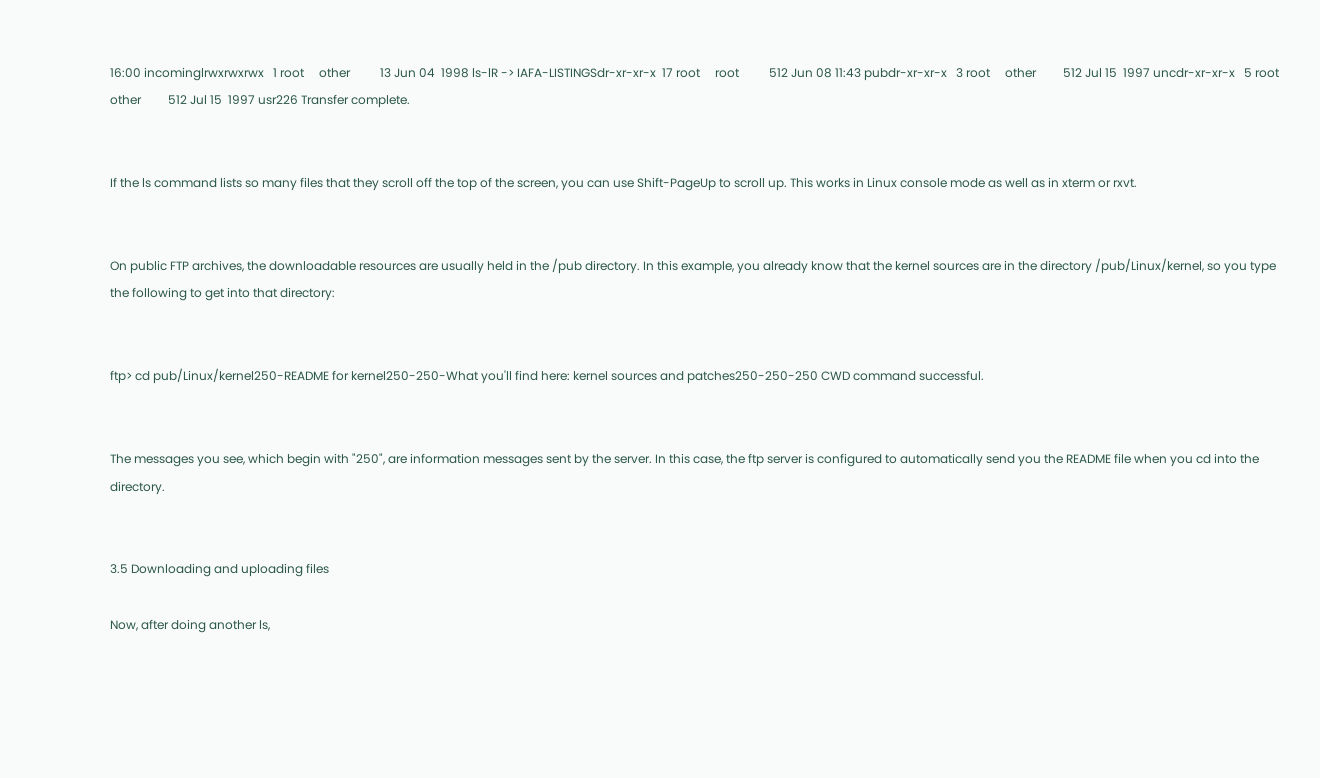16:00 incominglrwxrwxrwx   1 root     other          13 Jun 04  1998 ls-lR -> IAFA-LISTINGSdr-xr-xr-x  17 root     root          512 Jun 08 11:43 pubdr-xr-xr-x   3 root     other         512 Jul 15  1997 uncdr-xr-xr-x   5 root     other         512 Jul 15  1997 usr226 Transfer complete.


If the ls command lists so many files that they scroll off the top of the screen, you can use Shift-PageUp to scroll up. This works in Linux console mode as well as in xterm or rxvt.


On public FTP archives, the downloadable resources are usually held in the /pub directory. In this example, you already know that the kernel sources are in the directory /pub/Linux/kernel, so you type the following to get into that directory:


ftp> cd pub/Linux/kernel250-README for kernel250-250-What you'll find here: kernel sources and patches250-250-250 CWD command successful.


The messages you see, which begin with "250", are information messages sent by the server. In this case, the ftp server is configured to automatically send you the README file when you cd into the directory.


3.5 Downloading and uploading files

Now, after doing another ls,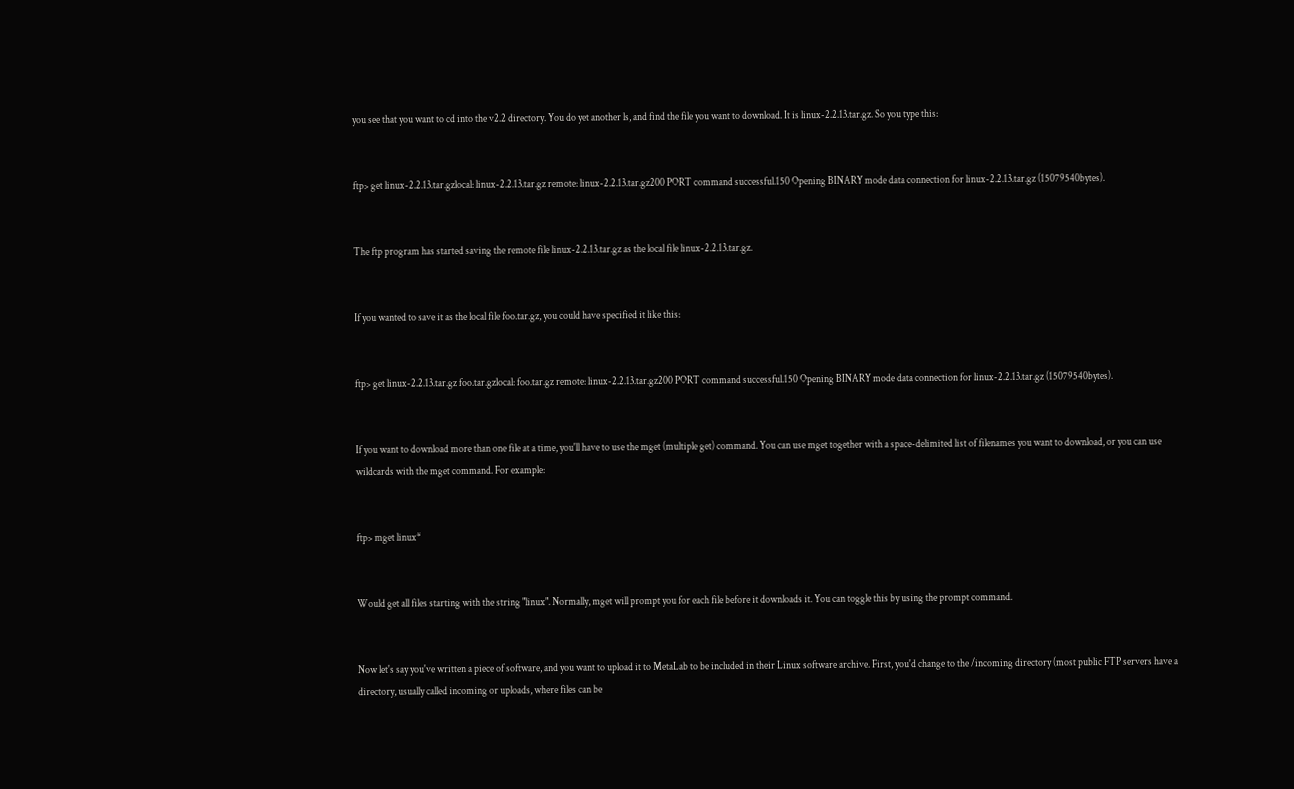you see that you want to cd into the v2.2 directory. You do yet another ls, and find the file you want to download. It is linux-2.2.13.tar.gz. So you type this:


ftp> get linux-2.2.13.tar.gzlocal: linux-2.2.13.tar.gz remote: linux-2.2.13.tar.gz200 PORT command successful.150 Opening BINARY mode data connection for linux-2.2.13.tar.gz (15079540bytes).


The ftp program has started saving the remote file linux-2.2.13.tar.gz as the local file linux-2.2.13.tar.gz.


If you wanted to save it as the local file foo.tar.gz, you could have specified it like this:


ftp> get linux-2.2.13.tar.gz foo.tar.gzlocal: foo.tar.gz remote: linux-2.2.13.tar.gz200 PORT command successful.150 Opening BINARY mode data connection for linux-2.2.13.tar.gz (15079540bytes).


If you want to download more than one file at a time, you'll have to use the mget (multiple get) command. You can use mget together with a space-delimited list of filenames you want to download, or you can use wildcards with the mget command. For example:


ftp> mget linux*


Would get all files starting with the string "linux". Normally, mget will prompt you for each file before it downloads it. You can toggle this by using the prompt command.


Now let's say you've written a piece of software, and you want to upload it to MetaLab to be included in their Linux software archive. First, you'd change to the /incoming directory (most public FTP servers have a directory, usually called incoming or uploads, where files can be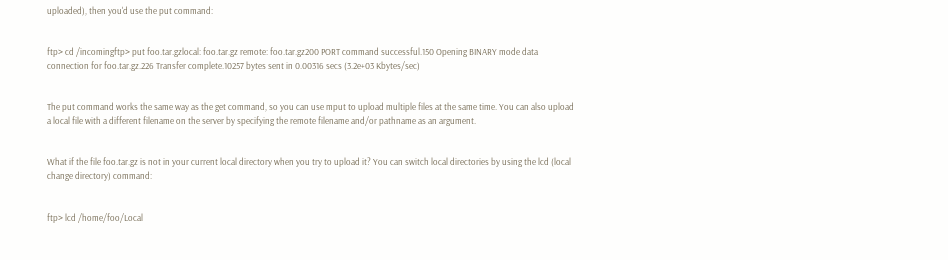uploaded), then you'd use the put command:


ftp> cd /incomingftp> put foo.tar.gzlocal: foo.tar.gz remote: foo.tar.gz200 PORT command successful.150 Opening BINARY mode data connection for foo.tar.gz.226 Transfer complete.10257 bytes sent in 0.00316 secs (3.2e+03 Kbytes/sec)


The put command works the same way as the get command, so you can use mput to upload multiple files at the same time. You can also upload a local file with a different filename on the server by specifying the remote filename and/or pathname as an argument.


What if the file foo.tar.gz is not in your current local directory when you try to upload it? You can switch local directories by using the lcd (local change directory) command:


ftp> lcd /home/foo/Local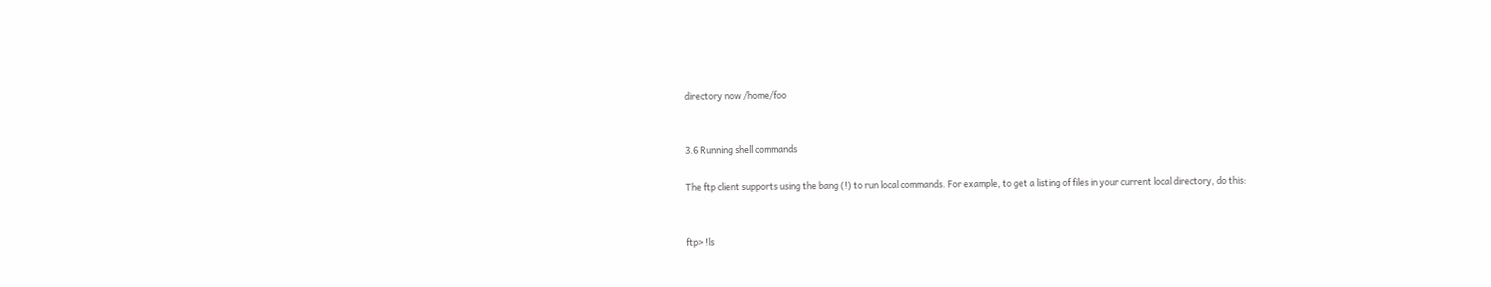directory now /home/foo


3.6 Running shell commands

The ftp client supports using the bang (!) to run local commands. For example, to get a listing of files in your current local directory, do this:


ftp> !ls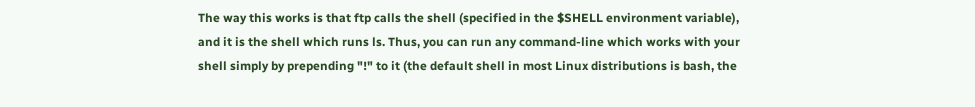The way this works is that ftp calls the shell (specified in the $SHELL environment variable), and it is the shell which runs ls. Thus, you can run any command-line which works with your shell simply by prepending "!" to it (the default shell in most Linux distributions is bash, the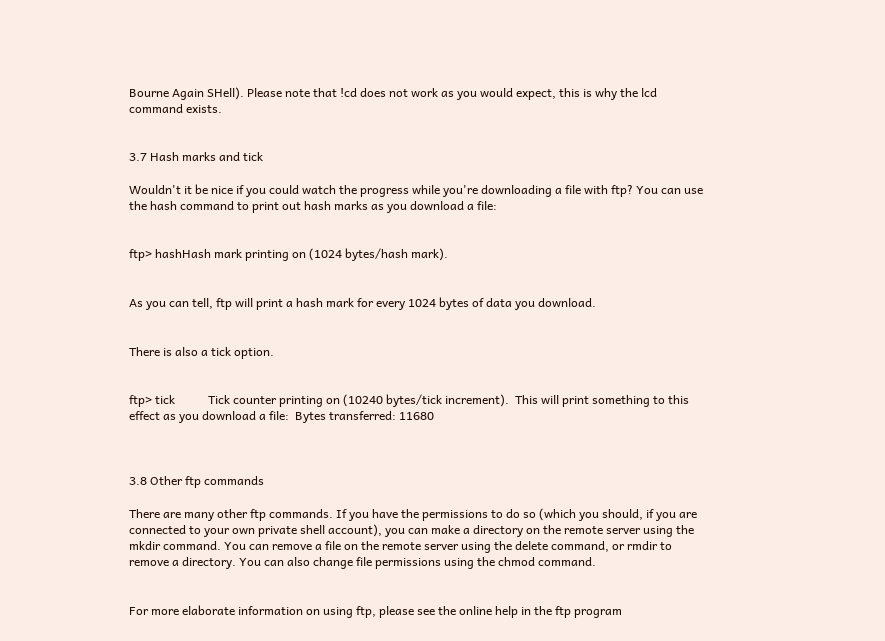Bourne Again SHell). Please note that !cd does not work as you would expect, this is why the lcd command exists.


3.7 Hash marks and tick

Wouldn't it be nice if you could watch the progress while you're downloading a file with ftp? You can use the hash command to print out hash marks as you download a file:


ftp> hashHash mark printing on (1024 bytes/hash mark).


As you can tell, ftp will print a hash mark for every 1024 bytes of data you download.


There is also a tick option.


ftp> tick           Tick counter printing on (10240 bytes/tick increment).  This will print something to this effect as you download a file:  Bytes transferred: 11680



3.8 Other ftp commands

There are many other ftp commands. If you have the permissions to do so (which you should, if you are connected to your own private shell account), you can make a directory on the remote server using the mkdir command. You can remove a file on the remote server using the delete command, or rmdir to remove a directory. You can also change file permissions using the chmod command.


For more elaborate information on using ftp, please see the online help in the ftp program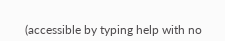(accessible by typing help with no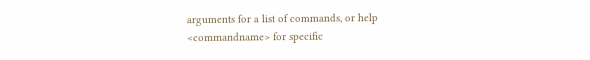arguments for a list of commands, or help <commandname> for specific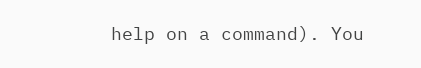help on a command). You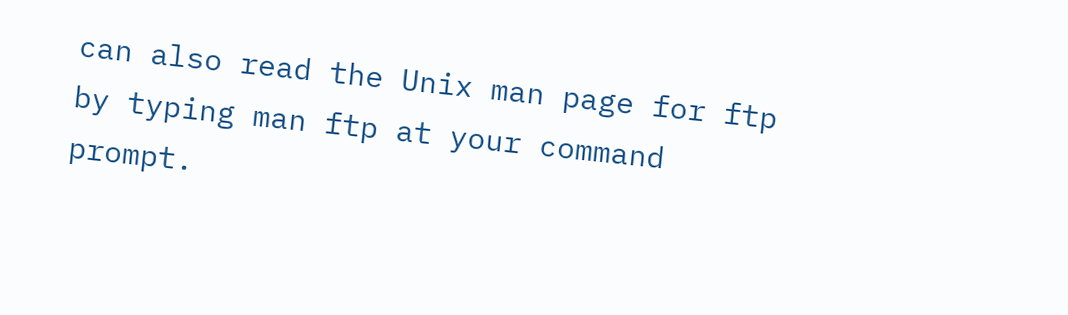can also read the Unix man page for ftp by typing man ftp at your command prompt.